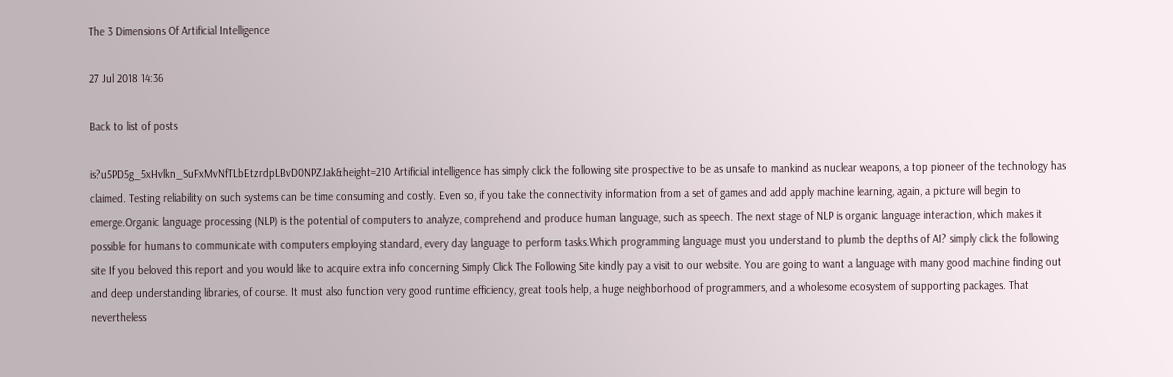The 3 Dimensions Of Artificial Intelligence

27 Jul 2018 14:36

Back to list of posts

is?u5PD5g_5xHvlkn_SuFxMvNfTLbEtzrdpLBvD0NPZJak&height=210 Artificial intelligence has simply click the following site prospective to be as unsafe to mankind as nuclear weapons, a top pioneer of the technology has claimed. Testing reliability on such systems can be time consuming and costly. Even so, if you take the connectivity information from a set of games and add apply machine learning, again, a picture will begin to emerge.Organic language processing (NLP) is the potential of computers to analyze, comprehend and produce human language, such as speech. The next stage of NLP is organic language interaction, which makes it possible for humans to communicate with computers employing standard, every day language to perform tasks.Which programming language must you understand to plumb the depths of AI? simply click the following site If you beloved this report and you would like to acquire extra info concerning Simply Click The Following Site kindly pay a visit to our website. You are going to want a language with many good machine finding out and deep understanding libraries, of course. It must also function very good runtime efficiency, great tools help, a huge neighborhood of programmers, and a wholesome ecosystem of supporting packages. That nevertheless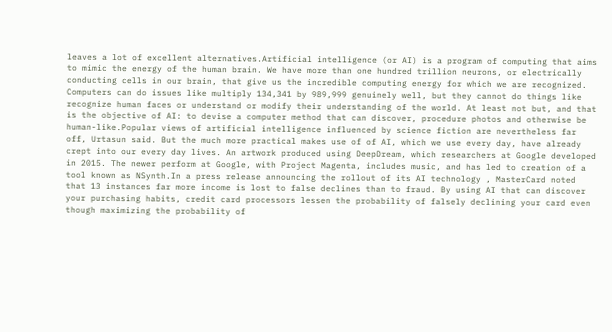leaves a lot of excellent alternatives.Artificial intelligence (or AI) is a program of computing that aims to mimic the energy of the human brain. We have more than one hundred trillion neurons, or electrically conducting cells in our brain, that give us the incredible computing energy for which we are recognized. Computers can do issues like multiply 134,341 by 989,999 genuinely well, but they cannot do things like recognize human faces or understand or modify their understanding of the world. At least not but, and that is the objective of AI: to devise a computer method that can discover, procedure photos and otherwise be human-like.Popular views of artificial intelligence influenced by science fiction are nevertheless far off, Urtasun said. But the much more practical makes use of of AI, which we use every day, have already crept into our every day lives. An artwork produced using DeepDream, which researchers at Google developed in 2015. The newer perform at Google, with Project Magenta, includes music, and has led to creation of a tool known as NSynth.In a press release announcing the rollout of its AI technology , MasterCard noted that 13 instances far more income is lost to false declines than to fraud. By using AI that can discover your purchasing habits, credit card processors lessen the probability of falsely declining your card even though maximizing the probability of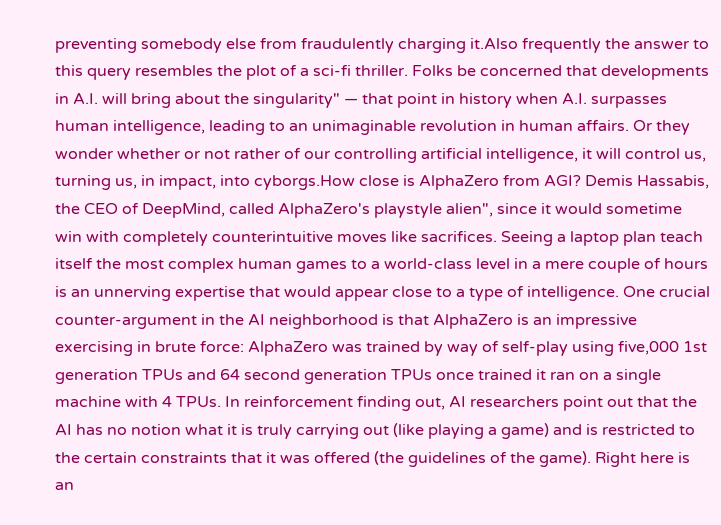preventing somebody else from fraudulently charging it.Also frequently the answer to this query resembles the plot of a sci-fi thriller. Folks be concerned that developments in A.I. will bring about the singularity" — that point in history when A.I. surpasses human intelligence, leading to an unimaginable revolution in human affairs. Or they wonder whether or not rather of our controlling artificial intelligence, it will control us, turning us, in impact, into cyborgs.How close is AlphaZero from AGI? Demis Hassabis, the CEO of DeepMind, called AlphaZero's playstyle alien", since it would sometime win with completely counterintuitive moves like sacrifices. Seeing a laptop plan teach itself the most complex human games to a world-class level in a mere couple of hours is an unnerving expertise that would appear close to a type of intelligence. One crucial counter-argument in the AI neighborhood is that AlphaZero is an impressive exercising in brute force: AlphaZero was trained by way of self-play using five,000 1st generation TPUs and 64 second generation TPUs once trained it ran on a single machine with 4 TPUs. In reinforcement finding out, AI researchers point out that the AI has no notion what it is truly carrying out (like playing a game) and is restricted to the certain constraints that it was offered (the guidelines of the game). Right here is an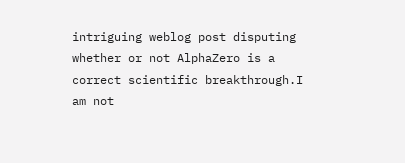intriguing weblog post disputing whether or not AlphaZero is a correct scientific breakthrough.I am not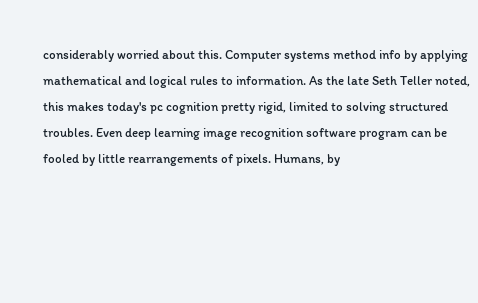considerably worried about this. Computer systems method info by applying mathematical and logical rules to information. As the late Seth Teller noted, this makes today's pc cognition pretty rigid, limited to solving structured troubles. Even deep learning image recognition software program can be fooled by little rearrangements of pixels. Humans, by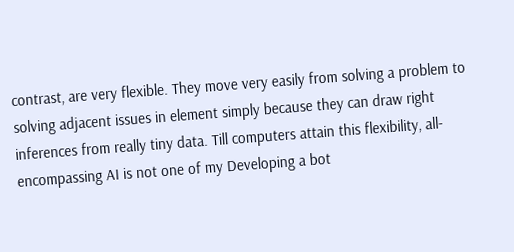contrast, are very flexible. They move very easily from solving a problem to solving adjacent issues in element simply because they can draw right inferences from really tiny data. Till computers attain this flexibility, all-encompassing AI is not one of my Developing a bot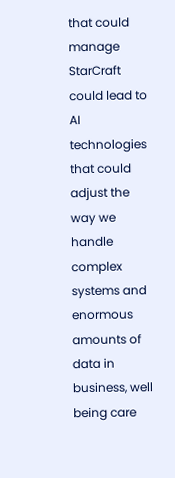that could manage StarCraft could lead to AI technologies that could adjust the way we handle complex systems and enormous amounts of data in business, well being care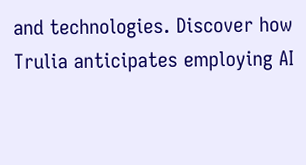and technologies. Discover how Trulia anticipates employing AI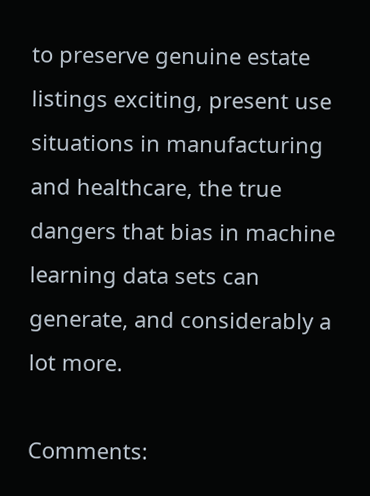to preserve genuine estate listings exciting, present use situations in manufacturing and healthcare, the true dangers that bias in machine learning data sets can generate, and considerably a lot more.

Comments: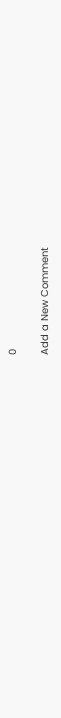0

Add a New Comment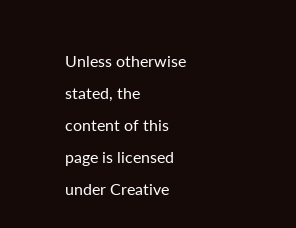Unless otherwise stated, the content of this page is licensed under Creative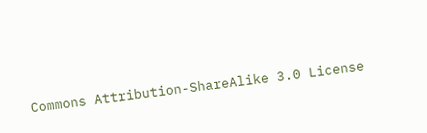Commons Attribution-ShareAlike 3.0 License